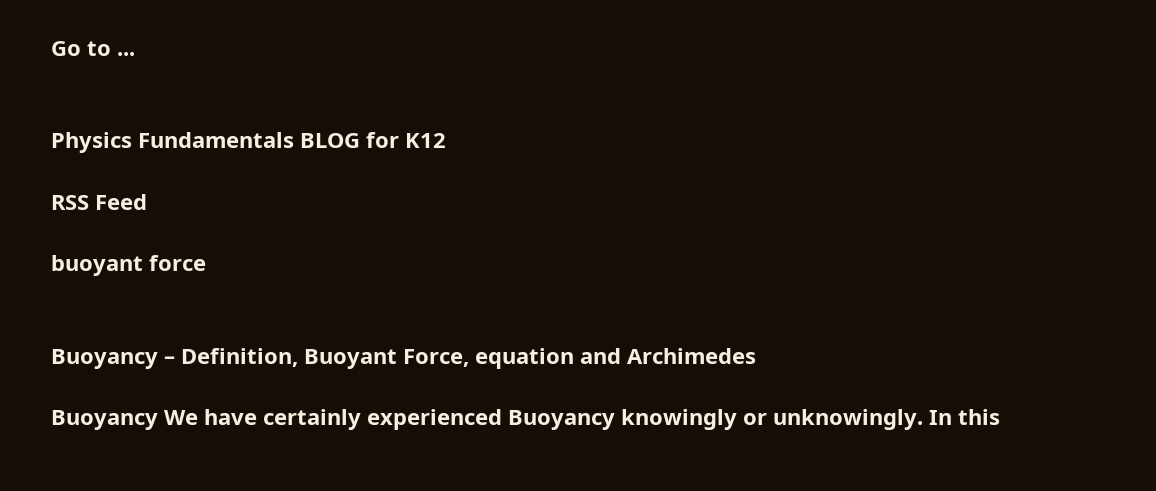Go to ...


Physics Fundamentals BLOG for K12

RSS Feed

buoyant force


Buoyancy – Definition, Buoyant Force, equation and Archimedes

Buoyancy We have certainly experienced Buoyancy knowingly or unknowingly. In this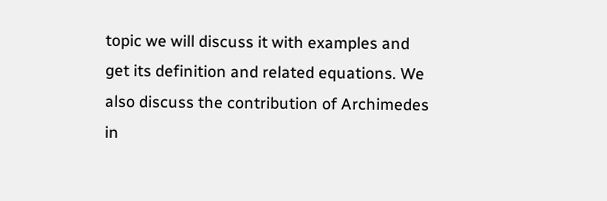topic we will discuss it with examples and get its definition and related equations. We also discuss the contribution of Archimedes in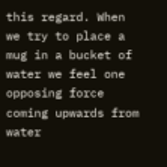this regard. When we try to place a mug in a bucket of water we feel one opposing force coming upwards from water